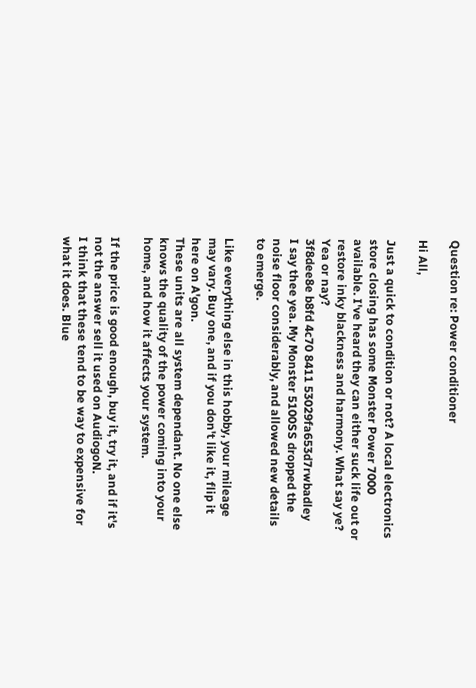Question re: Power conditioner

Hi All,

Just a quick to condition or not? A local electronics store closing has some Monster Power 7000 available. I've heard they can either suck life out or restore inky blackness and harmony. What say ye? Yea or nay?
3f8dee8e b8fd 4c70 8411 53029fa653d7rwbadley
I say thee yea. My Monster 5100SS dropped the noise floor considerably, and allowed new details to emerge.

Like everything else in this hobby, your mileage may vary. Buy one, and if you don't like it, flip it here on A'gon.
These units are all system dependant. No one else knows the quality of the power coming into your home, and how it affects your system.

If the price is good enough, buy it, try it, and if it's not the answer sell it used on AudiogoN.
I think that these tend to be way to expensive for what it does. Blue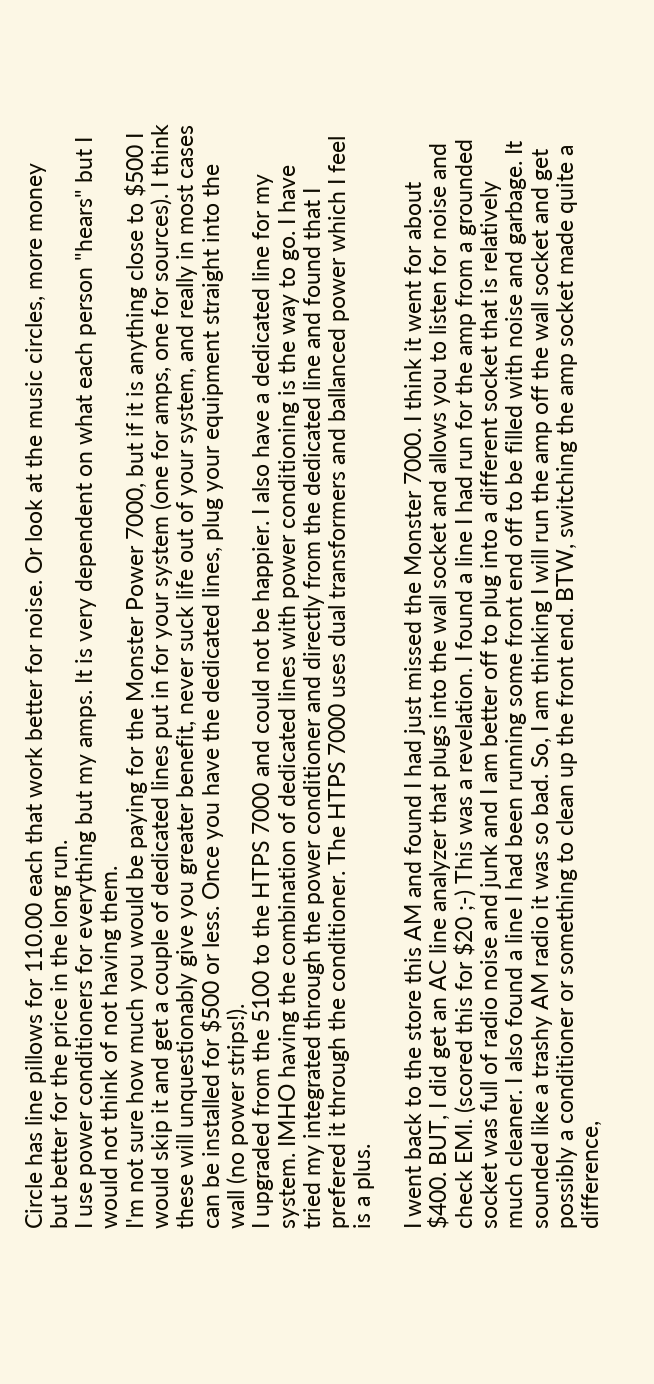Circle has line pillows for 110.00 each that work better for noise. Or look at the music circles, more money but better for the price in the long run.
I use power conditioners for everything but my amps. It is very dependent on what each person "hears" but I would not think of not having them.
I'm not sure how much you would be paying for the Monster Power 7000, but if it is anything close to $500 I would skip it and get a couple of dedicated lines put in for your system (one for amps, one for sources). I think these will unquestionably give you greater benefit, never suck life out of your system, and really in most cases can be installed for $500 or less. Once you have the dedicated lines, plug your equipment straight into the wall (no power strips!).
I upgraded from the 5100 to the HTPS 7000 and could not be happier. I also have a dedicated line for my system. IMHO having the combination of dedicated lines with power conditioning is the way to go. I have tried my integrated through the power conditioner and directly from the dedicated line and found that I prefered it through the conditioner. The HTPS 7000 uses dual transformers and ballanced power which I feel is a plus.

I went back to the store this AM and found I had just missed the Monster 7000. I think it went for about $400. BUT, I did get an AC line analyzer that plugs into the wall socket and allows you to listen for noise and check EMI. (scored this for $20 ;-) This was a revelation. I found a line I had run for the amp from a grounded socket was full of radio noise and junk and I am better off to plug into a different socket that is relatively much cleaner. I also found a line I had been running some front end off to be filled with noise and garbage. It sounded like a trashy AM radio it was so bad. So, I am thinking I will run the amp off the wall socket and get possibly a conditioner or something to clean up the front end. BTW, switching the amp socket made quite a difference,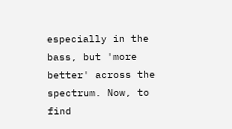especially in the bass, but 'more better' across the spectrum. Now, to find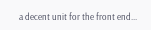a decent unit for the front end...